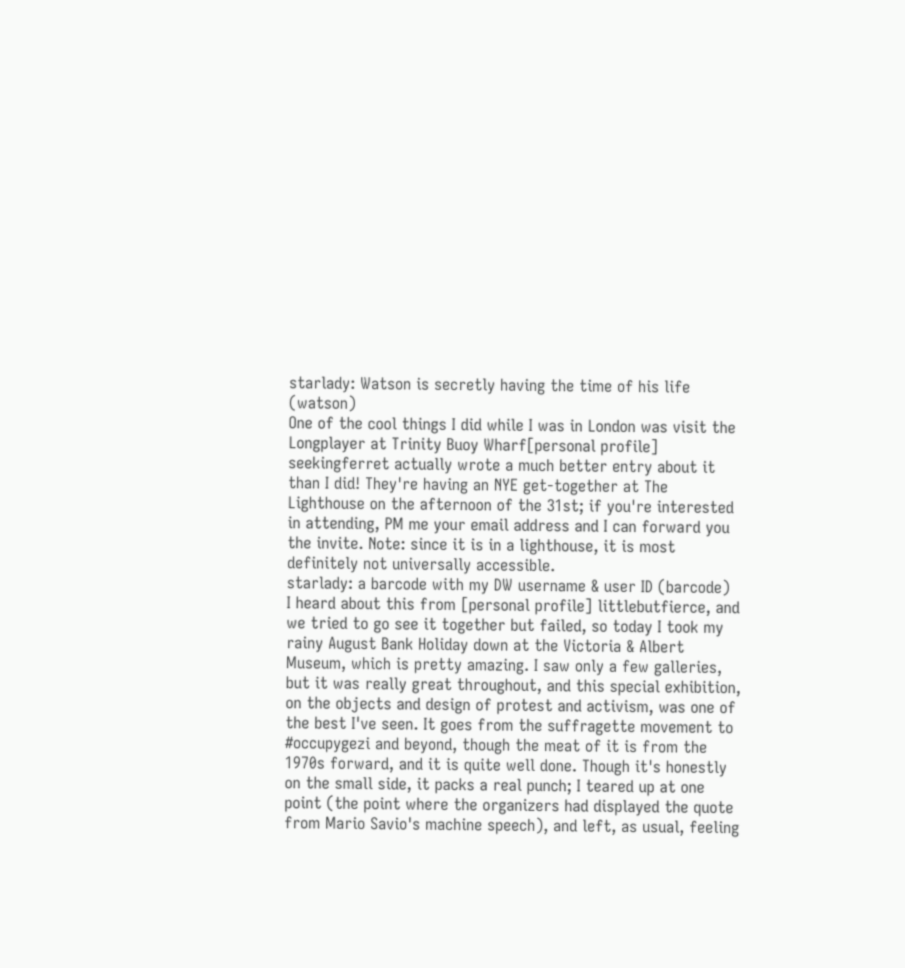starlady: Watson is secretly having the time of his life (watson)
One of the cool things I did while I was in London was visit the Longplayer at Trinity Buoy Wharf[personal profile] seekingferret actually wrote a much better entry about it than I did! They're having an NYE get-together at The Lighthouse on the afternoon of the 31st; if you're interested in attending, PM me your email address and I can forward you the invite. Note: since it is in a lighthouse, it is most definitely not universally accessible.
starlady: a barcode with my DW username & user ID (barcode)
I heard about this from [personal profile] littlebutfierce, and we tried to go see it together but failed, so today I took my rainy August Bank Holiday down at the Victoria & Albert Museum, which is pretty amazing. I saw only a few galleries, but it was really great throughout, and this special exhibition, on the objects and design of protest and activism, was one of the best I've seen. It goes from the suffragette movement to #occupygezi and beyond, though the meat of it is from the 1970s forward, and it is quite well done. Though it's honestly on the small side, it packs a real punch; I teared up at one point (the point where the organizers had displayed the quote from Mario Savio's machine speech), and left, as usual, feeling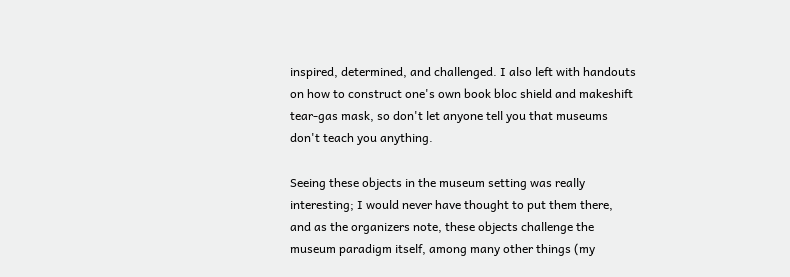inspired, determined, and challenged. I also left with handouts on how to construct one's own book bloc shield and makeshift tear-gas mask, so don't let anyone tell you that museums don't teach you anything.

Seeing these objects in the museum setting was really interesting; I would never have thought to put them there, and as the organizers note, these objects challenge the museum paradigm itself, among many other things (my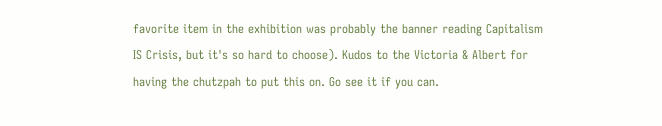favorite item in the exhibition was probably the banner reading Capitalism IS Crisis, but it's so hard to choose). Kudos to the Victoria & Albert for having the chutzpah to put this on. Go see it if you can.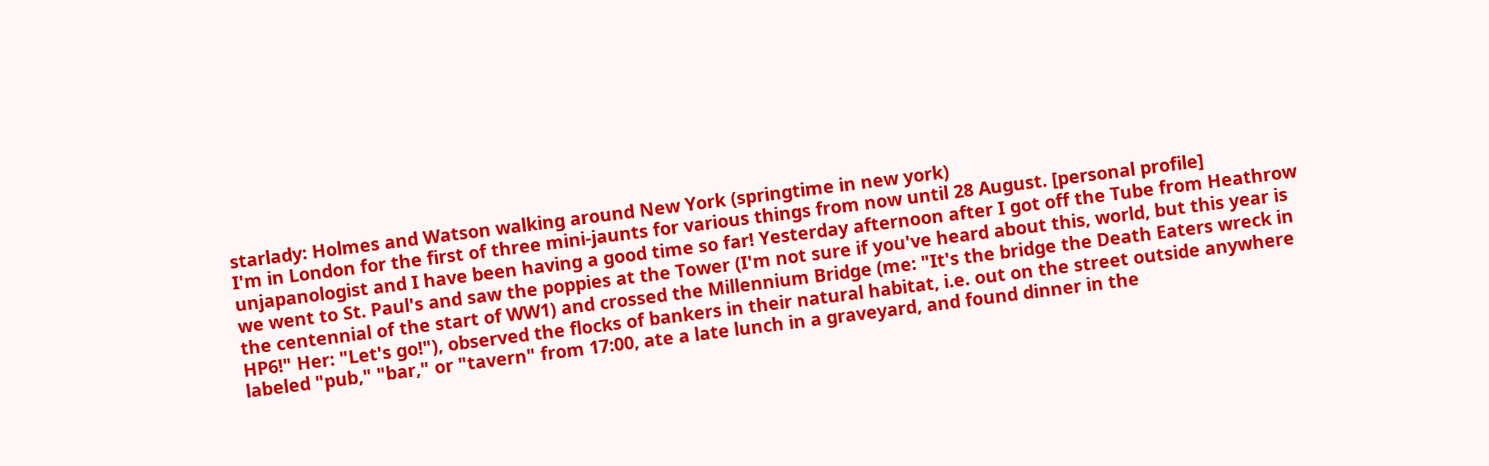starlady: Holmes and Watson walking around New York (springtime in new york)
I'm in London for the first of three mini-jaunts for various things from now until 28 August. [personal profile] unjapanologist and I have been having a good time so far! Yesterday afternoon after I got off the Tube from Heathrow we went to St. Paul's and saw the poppies at the Tower (I'm not sure if you've heard about this, world, but this year is the centennial of the start of WW1) and crossed the Millennium Bridge (me: "It's the bridge the Death Eaters wreck in HP6!" Her: "Let's go!"), observed the flocks of bankers in their natural habitat, i.e. out on the street outside anywhere labeled "pub," "bar," or "tavern" from 17:00, ate a late lunch in a graveyard, and found dinner in the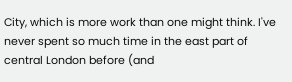City, which is more work than one might think. I've never spent so much time in the east part of central London before (and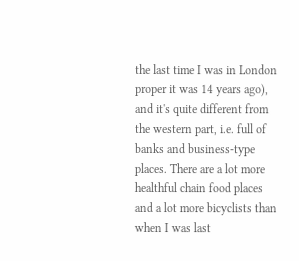the last time I was in London proper it was 14 years ago), and it's quite different from the western part, i.e. full of banks and business-type places. There are a lot more healthful chain food places and a lot more bicyclists than when I was last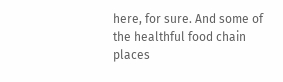here, for sure. And some of the healthful food chain places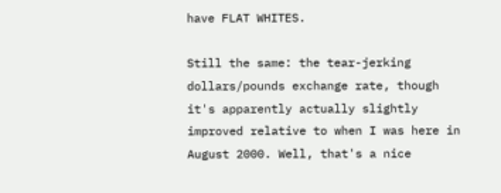have FLAT WHITES.

Still the same: the tear-jerking dollars/pounds exchange rate, though it's apparently actually slightly improved relative to when I was here in August 2000. Well, that's a nice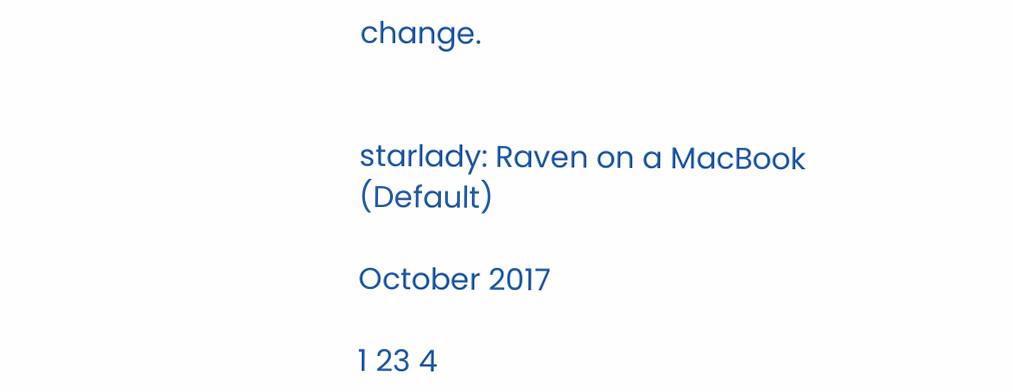change.


starlady: Raven on a MacBook (Default)

October 2017

1 23 4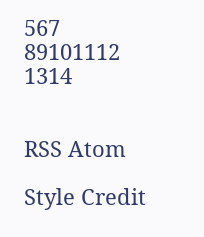567
89101112 1314


RSS Atom

Style Credit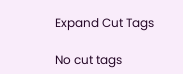Expand Cut Tags

No cut tags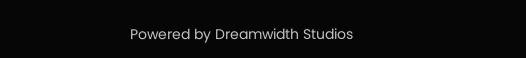Powered by Dreamwidth Studios